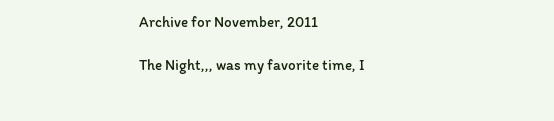Archive for November, 2011

The Night,,, was my favorite time, I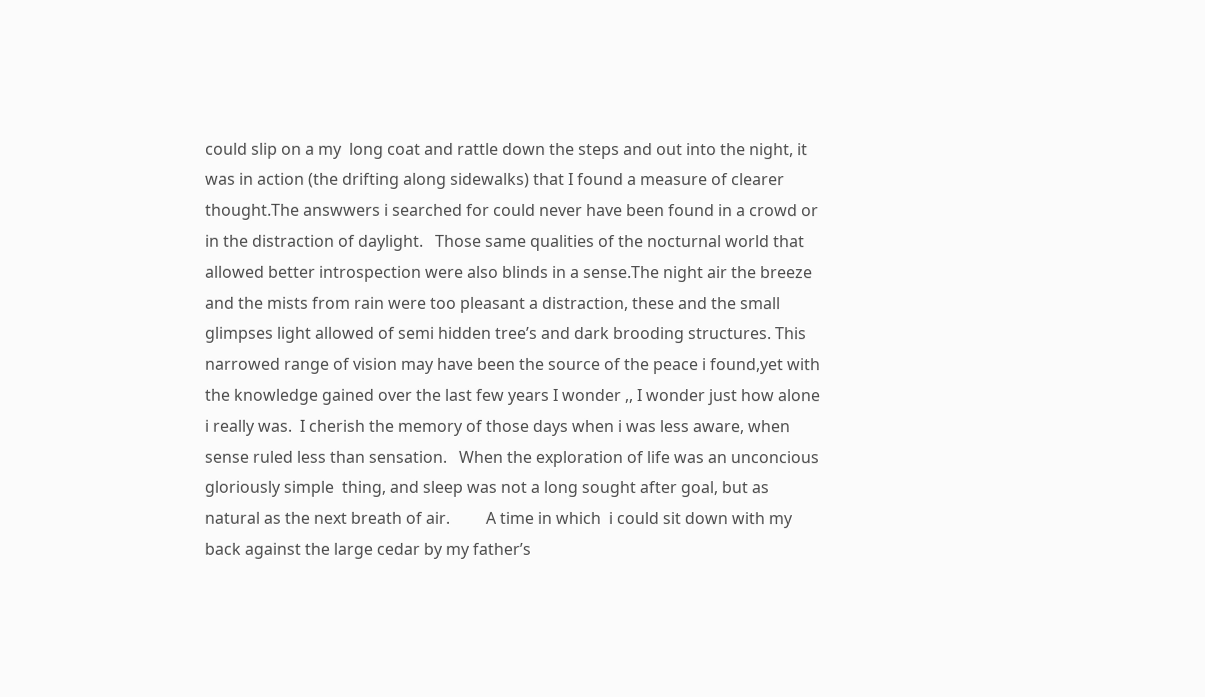could slip on a my  long coat and rattle down the steps and out into the night, it was in action (the drifting along sidewalks) that I found a measure of clearer thought.The answwers i searched for could never have been found in a crowd or in the distraction of daylight.   Those same qualities of the nocturnal world that allowed better introspection were also blinds in a sense.The night air the breeze and the mists from rain were too pleasant a distraction, these and the small glimpses light allowed of semi hidden tree’s and dark brooding structures. This narrowed range of vision may have been the source of the peace i found,yet with the knowledge gained over the last few years I wonder ,, I wonder just how alone i really was.  I cherish the memory of those days when i was less aware, when sense ruled less than sensation.   When the exploration of life was an unconcious gloriously simple  thing, and sleep was not a long sought after goal, but as natural as the next breath of air.         A time in which  i could sit down with my back against the large cedar by my father’s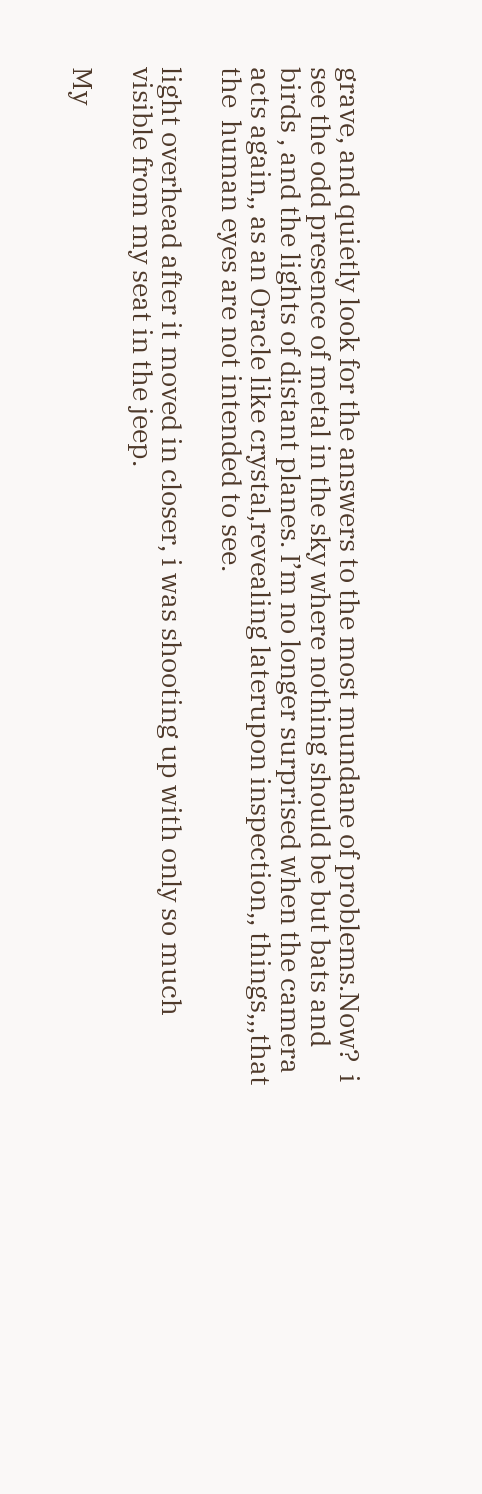grave, and quietly look for the answers to the most mundane of problems.Now?  i see the odd presence of metal in the sky where nothing should be but bats and birds , and the lights of distant planes. I’m no longer surprised when the camera acts again,, as an Oracle like crystal,revealing laterupon inspection,, things,,,that the  human eyes are not intended to see.

light overhead after it moved in closer, i was shooting up with only so much visible from my seat in the jeep.

My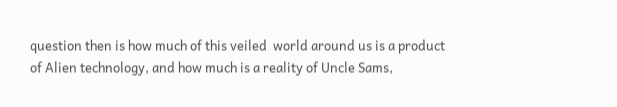question then is how much of this veiled  world around us is a product of Alien technology, and how much is a reality of Uncle Sams,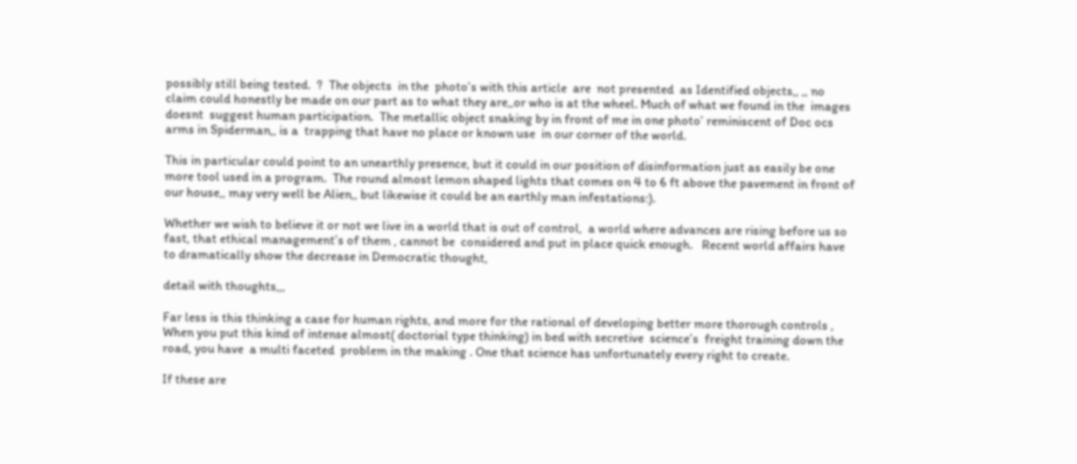possibly still being tested.  ?  The objects  in the  photo’s with this article  are  not presented  as Identified objects,, ,, no claim could honestly be made on our part as to what they are,,or who is at the wheel. Much of what we found in the  images doesnt  suggest human participation.  The metallic object snaking by in front of me in one photo’ reminiscent of Doc ocs arms in Spiderman,, is a  trapping that have no place or known use  in our corner of the world.

This in particular could point to an unearthly presence, but it could in our position of disinformation just as easily be one more tool used in a program.  The round almost lemon shaped lights that comes on 4 to 6 ft above the pavement in front of our house,, may very well be Alien,, but likewise it could be an earthly man infestations:).

Whether we wish to believe it or not we live in a world that is out of control,  a world where advances are rising before us so fast, that ethical management’s of them , cannot be  considered and put in place quick enough.   Recent world affairs have to dramatically show the decrease in Democratic thought,

detail with thoughts,,,

Far less is this thinking a case for human rights, and more for the rational of developing better more thorough controls , When you put this kind of intense almost( doctorial type thinking) in bed with secretive  science’s  freight training down the road, you have  a multi faceted  problem in the making . One that science has unfortunately every right to create.

If these are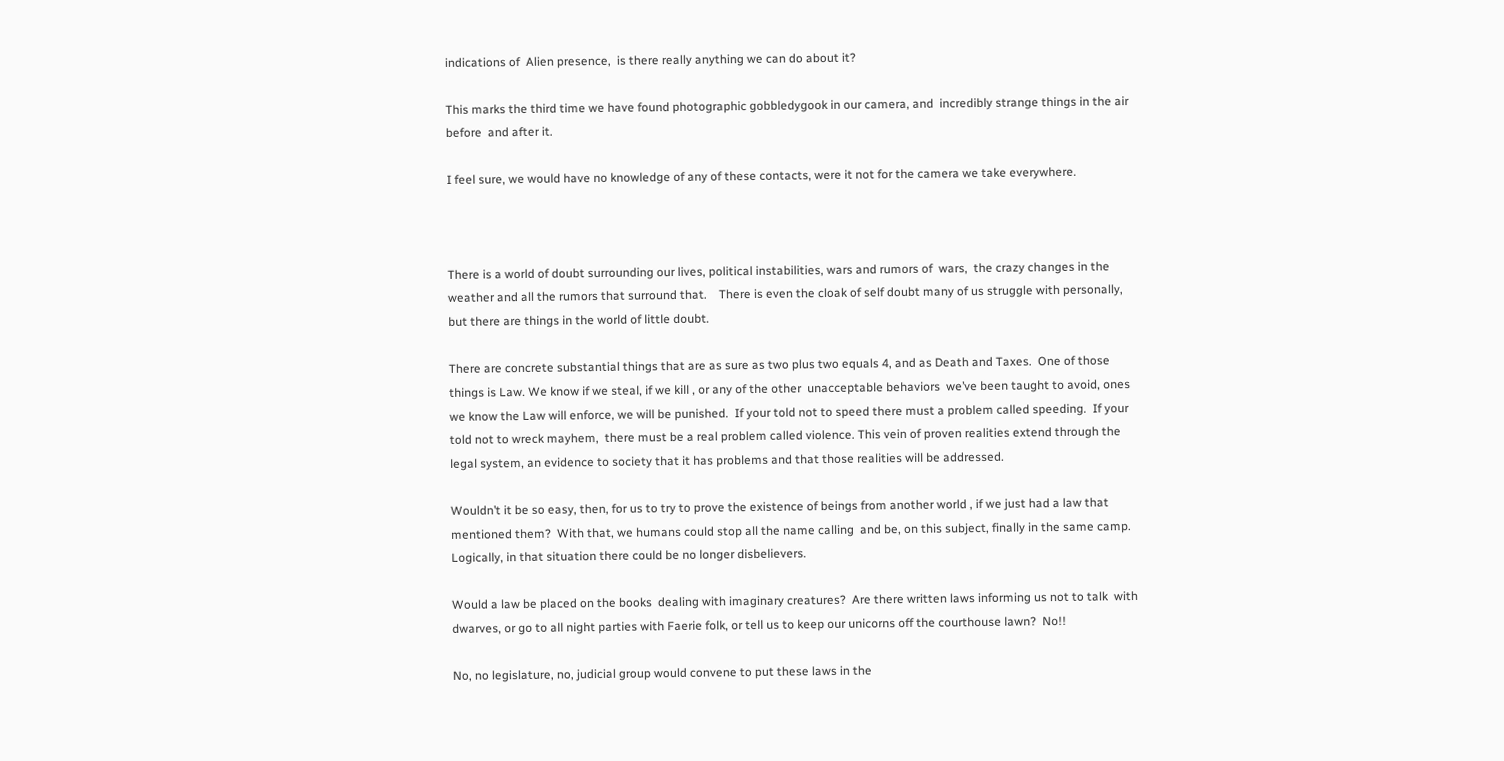indications of  Alien presence,  is there really anything we can do about it?

This marks the third time we have found photographic gobbledygook in our camera, and  incredibly strange things in the air before  and after it.

I feel sure, we would have no knowledge of any of these contacts, were it not for the camera we take everywhere.



There is a world of doubt surrounding our lives, political instabilities, wars and rumors of  wars,  the crazy changes in the weather and all the rumors that surround that.    There is even the cloak of self doubt many of us struggle with personally, but there are things in the world of little doubt.

There are concrete substantial things that are as sure as two plus two equals 4, and as Death and Taxes.  One of those things is Law. We know if we steal, if we kill , or any of the other  unacceptable behaviors  we’ve been taught to avoid, ones we know the Law will enforce, we will be punished.  If your told not to speed there must a problem called speeding.  If your told not to wreck mayhem,  there must be a real problem called violence. This vein of proven realities extend through the legal system, an evidence to society that it has problems and that those realities will be addressed.

Wouldn’t it be so easy, then, for us to try to prove the existence of beings from another world , if we just had a law that mentioned them?  With that, we humans could stop all the name calling  and be, on this subject, finally in the same camp. Logically, in that situation there could be no longer disbelievers.

Would a law be placed on the books  dealing with imaginary creatures?  Are there written laws informing us not to talk  with dwarves, or go to all night parties with Faerie folk, or tell us to keep our unicorns off the courthouse lawn?  No!!

No, no legislature, no, judicial group would convene to put these laws in the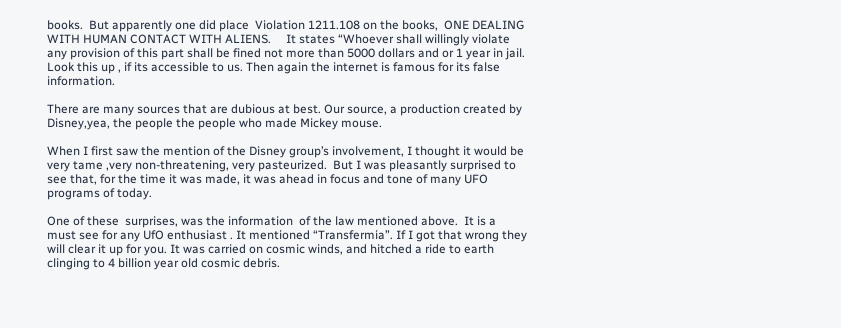books.  But apparently one did place  Violation 1211.108 on the books,  ONE DEALING WITH HUMAN CONTACT WITH ALIENS.     It states “Whoever shall willingly violate any provision of this part shall be fined not more than 5000 dollars and or 1 year in jail. Look this up , if its accessible to us. Then again the internet is famous for its false information.

There are many sources that are dubious at best. Our source, a production created by Disney,yea, the people the people who made Mickey mouse.

When I first saw the mention of the Disney group’s involvement, I thought it would be very tame ,very non-threatening, very pasteurized.  But I was pleasantly surprised to see that, for the time it was made, it was ahead in focus and tone of many UFO programs of today.

One of these  surprises, was the information  of the law mentioned above.  It is a must see for any UfO enthusiast . It mentioned “Transfermia”. If I got that wrong they will clear it up for you. It was carried on cosmic winds, and hitched a ride to earth clinging to 4 billion year old cosmic debris.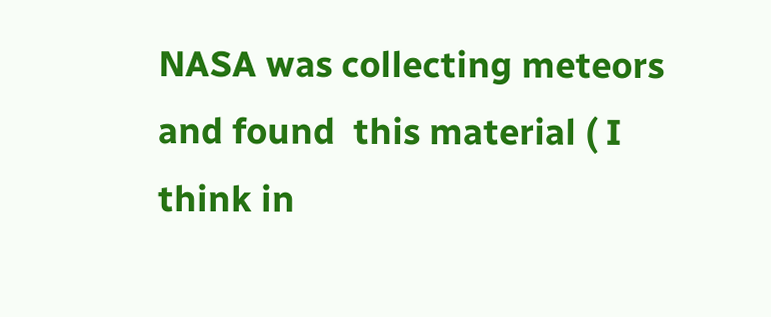NASA was collecting meteors and found  this material ( I think in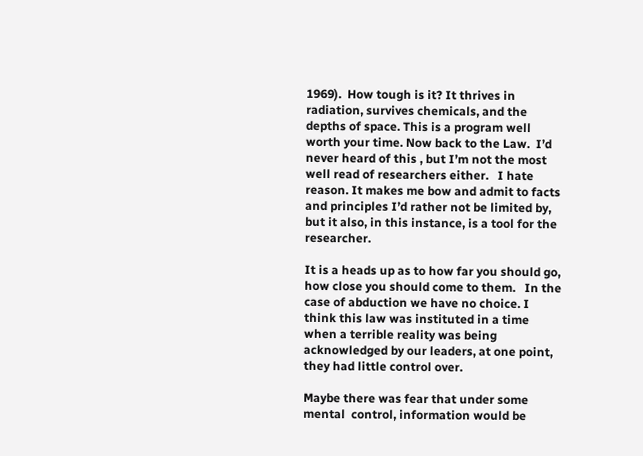1969).  How tough is it? It thrives in radiation, survives chemicals, and the depths of space. This is a program well worth your time. Now back to the Law.  I’d never heard of this , but I’m not the most well read of researchers either.   I hate reason. It makes me bow and admit to facts and principles I’d rather not be limited by, but it also, in this instance, is a tool for the  researcher.

It is a heads up as to how far you should go, how close you should come to them.   In the case of abduction we have no choice. I think this law was instituted in a time when a terrible reality was being acknowledged by our leaders, at one point, they had little control over.

Maybe there was fear that under some mental  control, information would be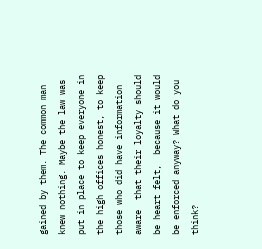gained by them. The common man knew nothing. Maybe the law was put in place to keep everyone in the high offices honest, to keep those who did have information aware  that their loyalty should be heart felt,  because it would be enforced anyway? What do you think?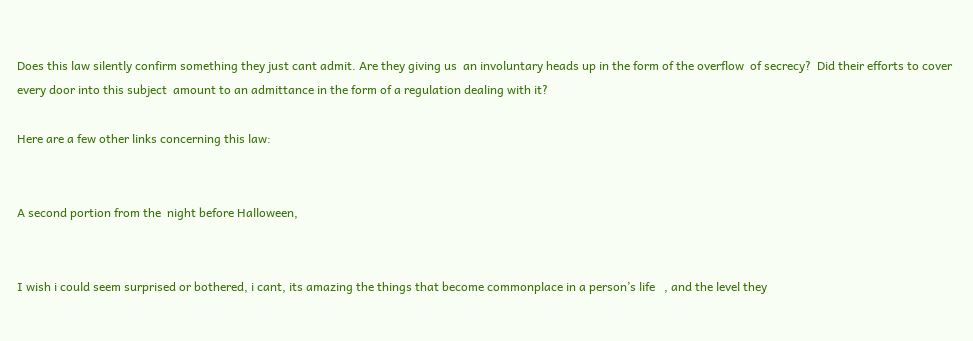Does this law silently confirm something they just cant admit. Are they giving us  an involuntary heads up in the form of the overflow  of secrecy?  Did their efforts to cover every door into this subject  amount to an admittance in the form of a regulation dealing with it?

Here are a few other links concerning this law:


A second portion from the  night before Halloween,


I wish i could seem surprised or bothered, i cant, its amazing the things that become commonplace in a person’s life   , and the level they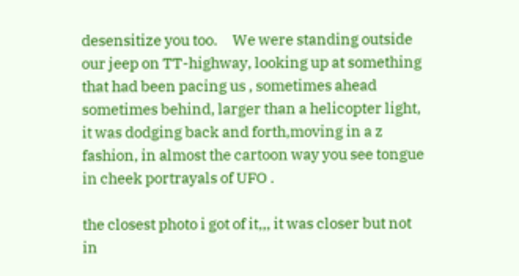desensitize you too.     We were standing outside our jeep on TT-highway, looking up at something  that had been pacing us , sometimes ahead sometimes behind, larger than a helicopter light, it was dodging back and forth,moving in a z fashion, in almost the cartoon way you see tongue in cheek portrayals of UFO .

the closest photo i got of it,,, it was closer but not in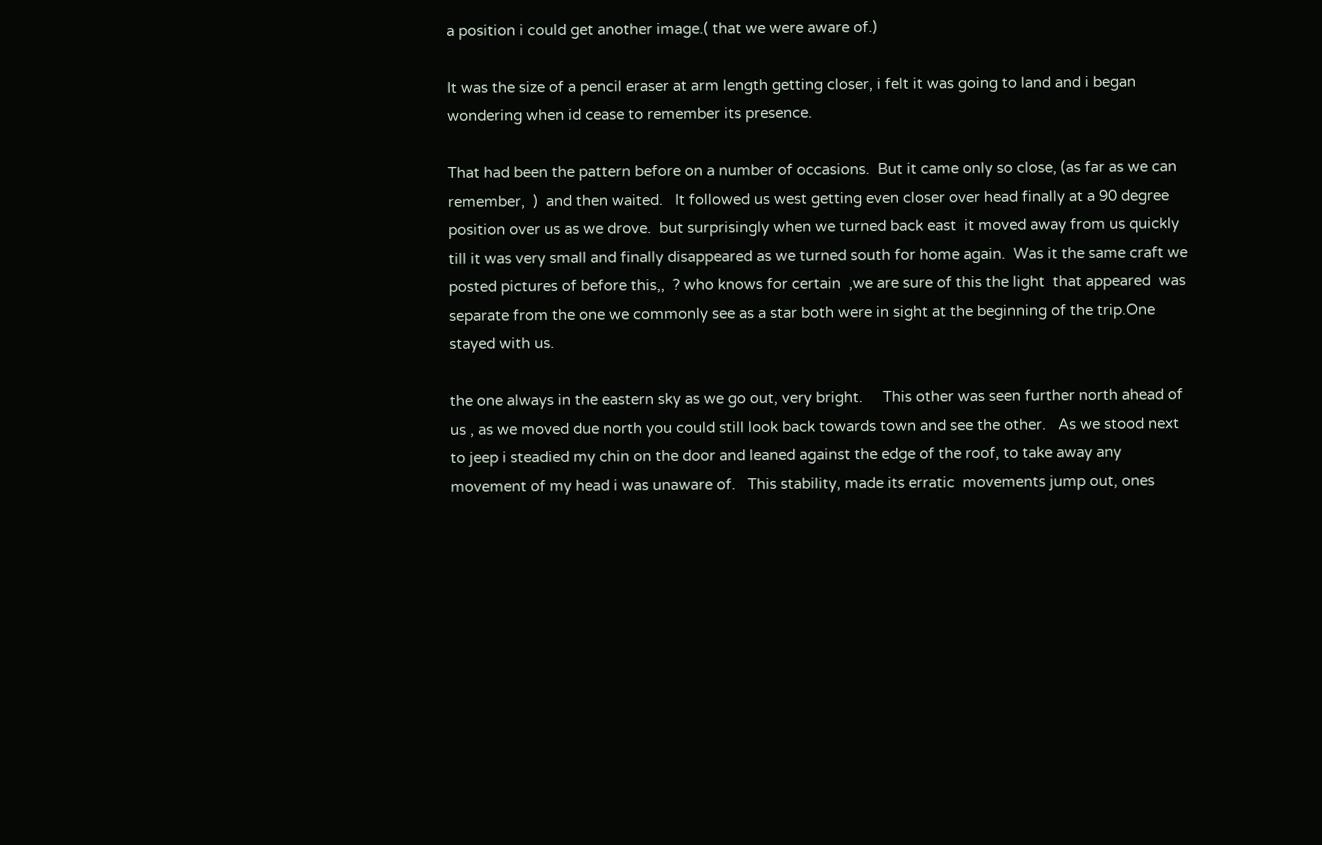a position i could get another image.( that we were aware of.)

It was the size of a pencil eraser at arm length getting closer, i felt it was going to land and i began wondering when id cease to remember its presence.

That had been the pattern before on a number of occasions.  But it came only so close, (as far as we can remember,  )  and then waited.   It followed us west getting even closer over head finally at a 90 degree position over us as we drove.  but surprisingly when we turned back east  it moved away from us quickly till it was very small and finally disappeared as we turned south for home again.  Was it the same craft we posted pictures of before this,,  ? who knows for certain  ,we are sure of this the light  that appeared  was separate from the one we commonly see as a star both were in sight at the beginning of the trip.One stayed with us.

the one always in the eastern sky as we go out, very bright.     This other was seen further north ahead of us , as we moved due north you could still look back towards town and see the other.   As we stood next to jeep i steadied my chin on the door and leaned against the edge of the roof, to take away any movement of my head i was unaware of.   This stability, made its erratic  movements jump out, ones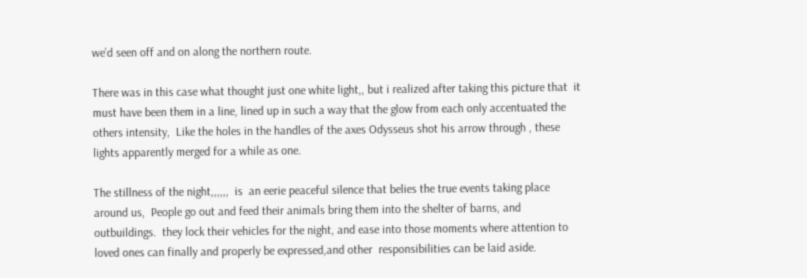we’d seen off and on along the northern route.

There was in this case what thought just one white light,, but i realized after taking this picture that  it must have been them in a line, lined up in such a way that the glow from each only accentuated the others intensity,  Like the holes in the handles of the axes Odysseus shot his arrow through , these lights apparently merged for a while as one.

The stillness of the night,,,,,,  is  an eerie peaceful silence that belies the true events taking place around us,  People go out and feed their animals bring them into the shelter of barns, and outbuildings.  they lock their vehicles for the night, and ease into those moments where attention to loved ones can finally and properly be expressed,and other  responsibilities can be laid aside.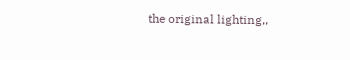the original lighting,,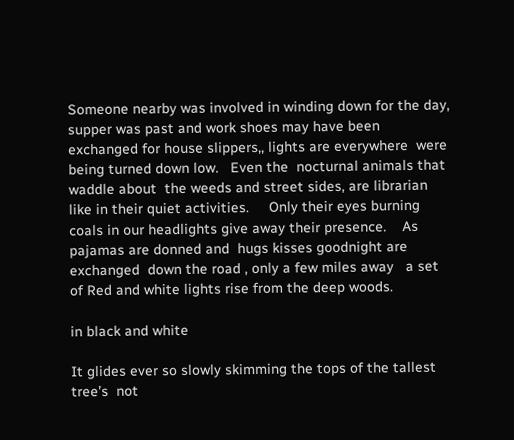Someone nearby was involved in winding down for the day,  supper was past and work shoes may have been exchanged for house slippers,, lights are everywhere  were being turned down low.   Even the  nocturnal animals that waddle about  the weeds and street sides, are librarian like in their quiet activities.     Only their eyes burning coals in our headlights give away their presence.    As pajamas are donned and  hugs kisses goodnight are exchanged  down the road , only a few miles away   a set of Red and white lights rise from the deep woods.

in black and white

It glides ever so slowly skimming the tops of the tallest tree’s  not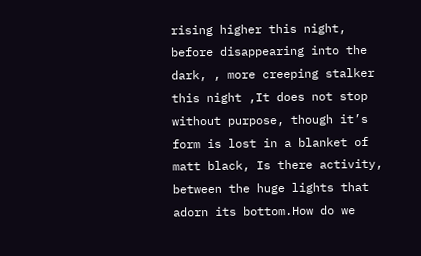rising higher this night, before disappearing into the dark, , more creeping stalker this night ,It does not stop without purpose, though it’s form is lost in a blanket of matt black, Is there activity, between the huge lights that adorn its bottom.How do we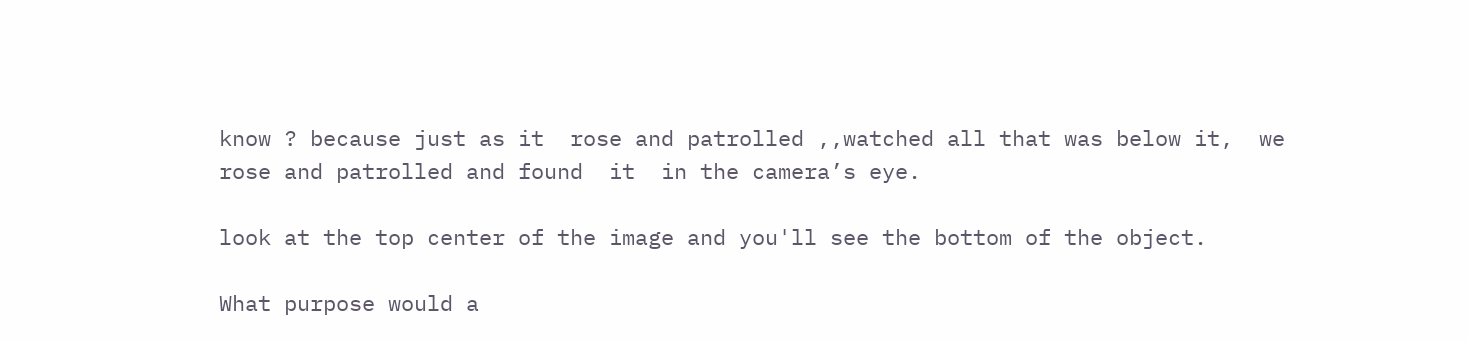know ? because just as it  rose and patrolled ,,watched all that was below it,  we rose and patrolled and found  it  in the camera’s eye.

look at the top center of the image and you'll see the bottom of the object.

What purpose would a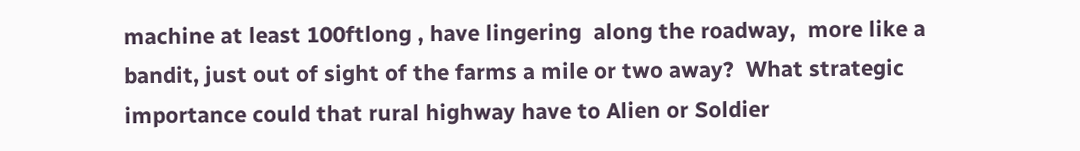machine at least 100ftlong , have lingering  along the roadway,  more like a bandit, just out of sight of the farms a mile or two away?  What strategic importance could that rural highway have to Alien or Soldier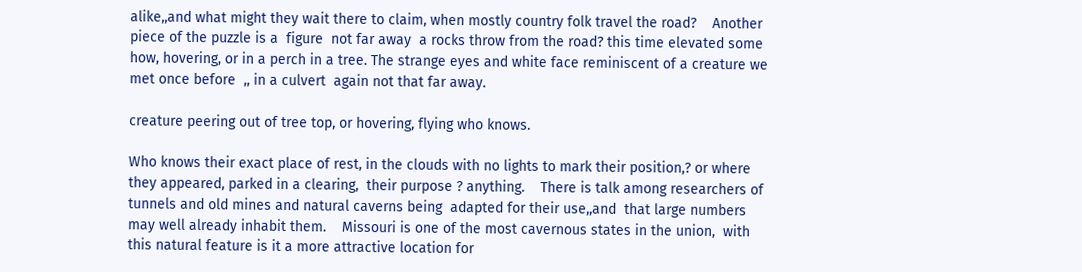alike,,and what might they wait there to claim, when mostly country folk travel the road?    Another piece of the puzzle is a  figure  not far away  a rocks throw from the road? this time elevated some how, hovering, or in a perch in a tree. The strange eyes and white face reminiscent of a creature we met once before  ,, in a culvert  again not that far away.

creature peering out of tree top, or hovering, flying who knows.

Who knows their exact place of rest, in the clouds with no lights to mark their position,? or where they appeared, parked in a clearing,  their purpose ? anything.    There is talk among researchers of tunnels and old mines and natural caverns being  adapted for their use,,and  that large numbers may well already inhabit them.    Missouri is one of the most cavernous states in the union,  with this natural feature is it a more attractive location for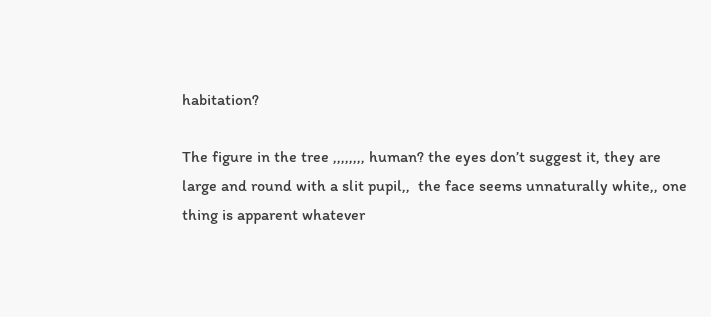habitation?

The figure in the tree ,,,,,,,, human? the eyes don’t suggest it, they are large and round with a slit pupil,,  the face seems unnaturally white,, one thing is apparent whatever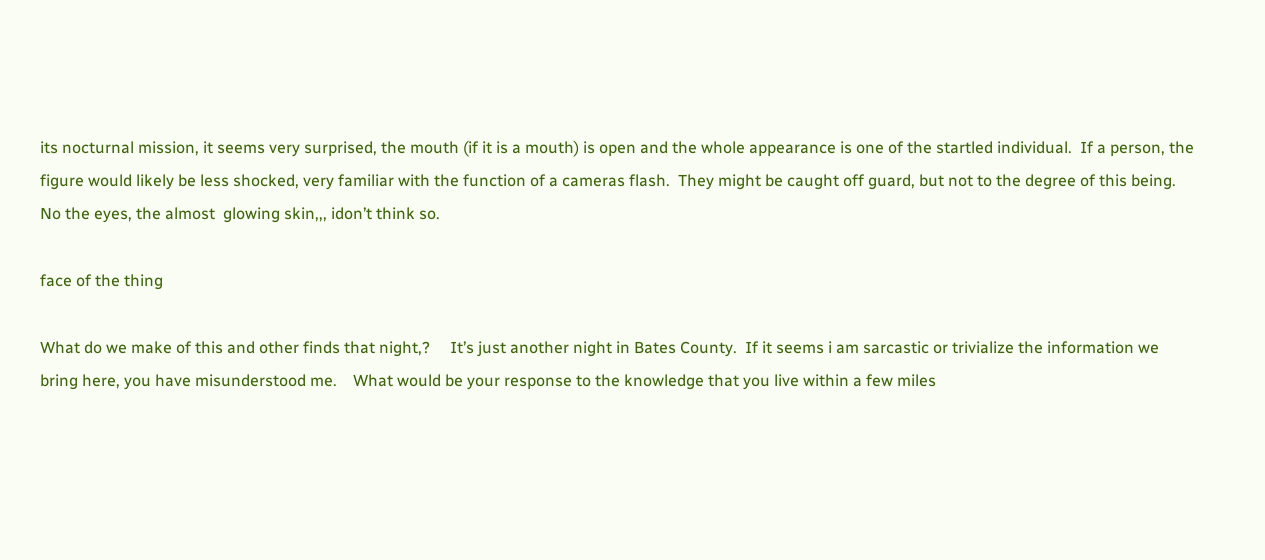its nocturnal mission, it seems very surprised, the mouth (if it is a mouth) is open and the whole appearance is one of the startled individual.  If a person, the figure would likely be less shocked, very familiar with the function of a cameras flash.  They might be caught off guard, but not to the degree of this being.  No the eyes, the almost  glowing skin,,, idon’t think so.

face of the thing

What do we make of this and other finds that night,?     It’s just another night in Bates County.  If it seems i am sarcastic or trivialize the information we bring here, you have misunderstood me.    What would be your response to the knowledge that you live within a few miles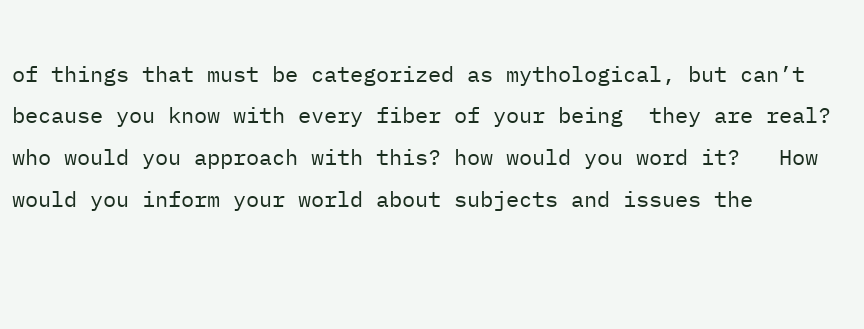of things that must be categorized as mythological, but can’t because you know with every fiber of your being  they are real?   who would you approach with this? how would you word it?   How would you inform your world about subjects and issues the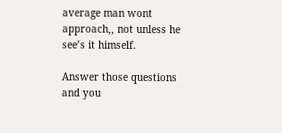average man wont approach,, not unless he see’s it himself.

Answer those questions and you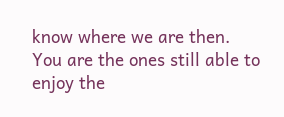know where we are then.    You are the ones still able to enjoy the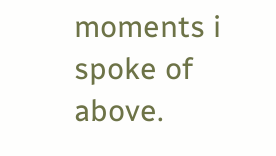moments i spoke of above.